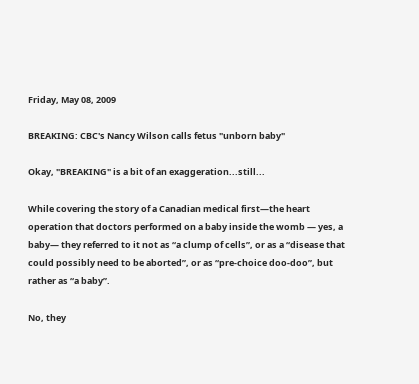Friday, May 08, 2009

BREAKING: CBC's Nancy Wilson calls fetus "unborn baby"

Okay, "BREAKING" is a bit of an exaggeration...still...

While covering the story of a Canadian medical first—the heart operation that doctors performed on a baby inside the womb — yes, a baby— they referred to it not as “a clump of cells”, or as a “disease that could possibly need to be aborted”, or as “pre-choice doo-doo”, but rather as “a baby”.

No, they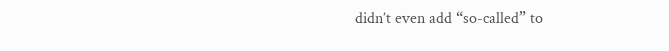didn’t even add “so-called” to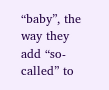“baby”, the way they add “so-called” to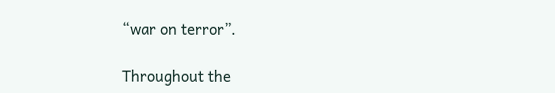“war on terror”.

Throughout the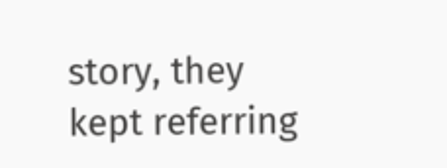story, they kept referring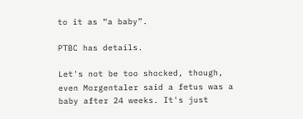to it as “a baby”.

PTBC has details.

Let's not be too shocked, though, even Morgentaler said a fetus was a baby after 24 weeks. It's just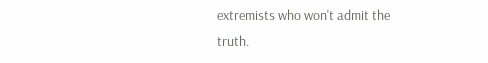extremists who won't admit the truth.